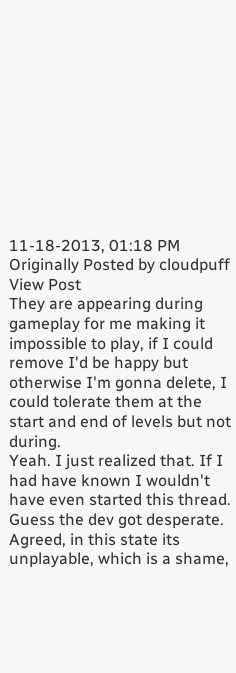11-18-2013, 01:18 PM
Originally Posted by cloudpuff View Post
They are appearing during gameplay for me making it impossible to play, if I could remove I'd be happy but otherwise I'm gonna delete, I could tolerate them at the start and end of levels but not during.
Yeah. I just realized that. If I had have known I wouldn't have even started this thread.
Guess the dev got desperate.
Agreed, in this state its unplayable, which is a shame,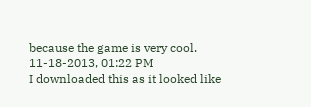because the game is very cool.
11-18-2013, 01:22 PM
I downloaded this as it looked like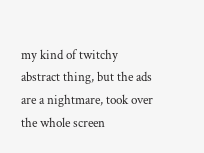my kind of twitchy abstract thing, but the ads are a nightmare, took over the whole screen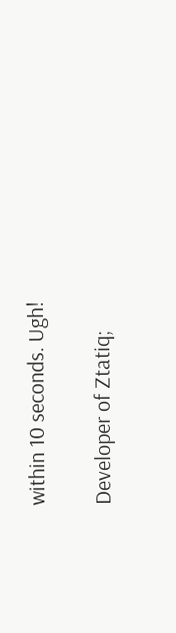within 10 seconds. Ugh!

Developer of Ztatiq;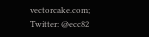vectorcake.com; Twitter: @ecc82